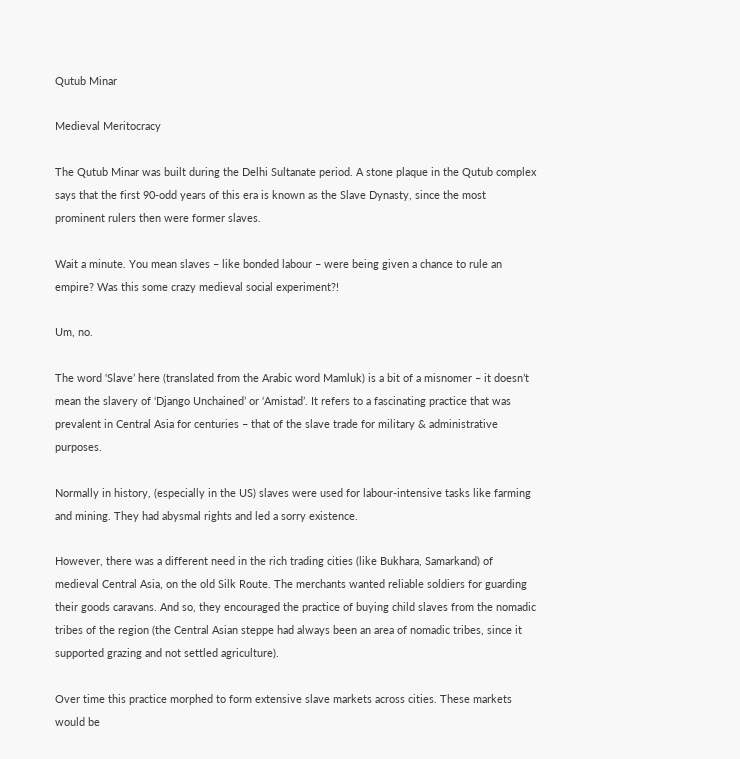Qutub Minar

Medieval Meritocracy

The Qutub Minar was built during the Delhi Sultanate period. A stone plaque in the Qutub complex says that the first 90-odd years of this era is known as the Slave Dynasty, since the most prominent rulers then were former slaves.

Wait a minute. You mean slaves – like bonded labour – were being given a chance to rule an empire? Was this some crazy medieval social experiment?!

Um, no.

The word ‘Slave’ here (translated from the Arabic word Mamluk) is a bit of a misnomer – it doesn’t mean the slavery of ‘Django Unchained’ or ‘Amistad’. It refers to a fascinating practice that was prevalent in Central Asia for centuries – that of the slave trade for military & administrative purposes.

Normally in history, (especially in the US) slaves were used for labour-intensive tasks like farming and mining. They had abysmal rights and led a sorry existence.

However, there was a different need in the rich trading cities (like Bukhara, Samarkand) of medieval Central Asia, on the old Silk Route. The merchants wanted reliable soldiers for guarding their goods caravans. And so, they encouraged the practice of buying child slaves from the nomadic tribes of the region (the Central Asian steppe had always been an area of nomadic tribes, since it supported grazing and not settled agriculture).

Over time this practice morphed to form extensive slave markets across cities. These markets would be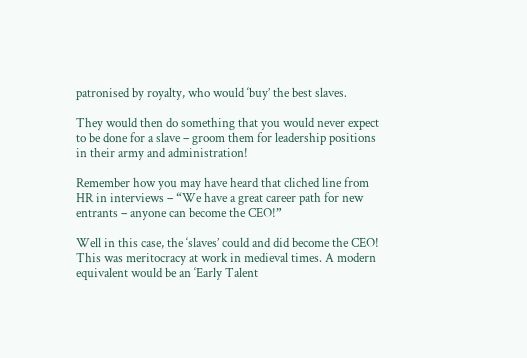patronised by royalty, who would ‘buy’ the best slaves.

They would then do something that you would never expect to be done for a slave – groom them for leadership positions in their army and administration!

Remember how you may have heard that cliched line from HR in interviews – “We have a great career path for new entrants – anyone can become the CEO!”

Well in this case, the ‘slaves’ could and did become the CEO! This was meritocracy at work in medieval times. A modern equivalent would be an ‘Early Talent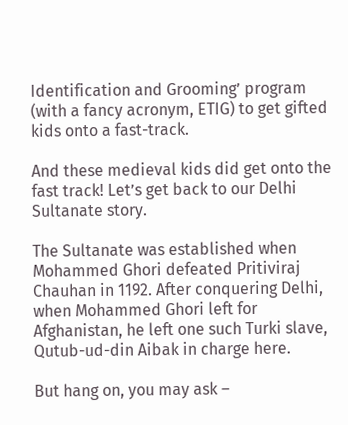Identification and Grooming’ program (with a fancy acronym, ETIG) to get gifted kids onto a fast-track.

And these medieval kids did get onto the fast track! Let’s get back to our Delhi Sultanate story.

The Sultanate was established when Mohammed Ghori defeated Pritiviraj Chauhan in 1192. After conquering Delhi, when Mohammed Ghori left for Afghanistan, he left one such Turki slave, Qutub-ud-din Aibak in charge here.

But hang on, you may ask –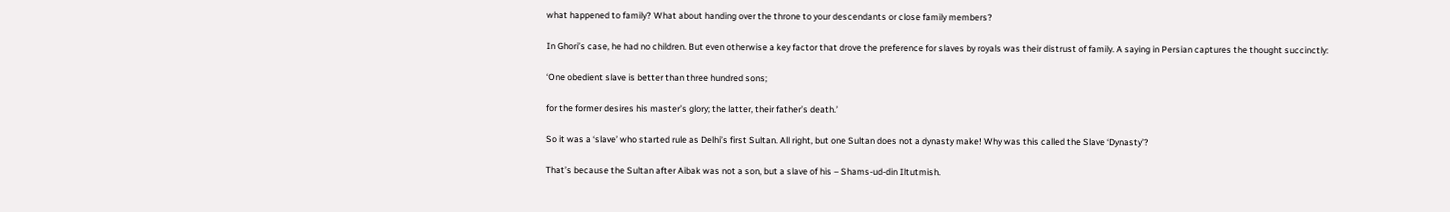what happened to family? What about handing over the throne to your descendants or close family members?

In Ghori’s case, he had no children. But even otherwise a key factor that drove the preference for slaves by royals was their distrust of family. A saying in Persian captures the thought succinctly:

‘One obedient slave is better than three hundred sons;

for the former desires his master’s glory; the latter, their father’s death.’

So it was a ‘slave’ who started rule as Delhi’s first Sultan. All right, but one Sultan does not a dynasty make! Why was this called the Slave ‘Dynasty’?

That’s because the Sultan after Aibak was not a son, but a slave of his – Shams-ud-din Iltutmish.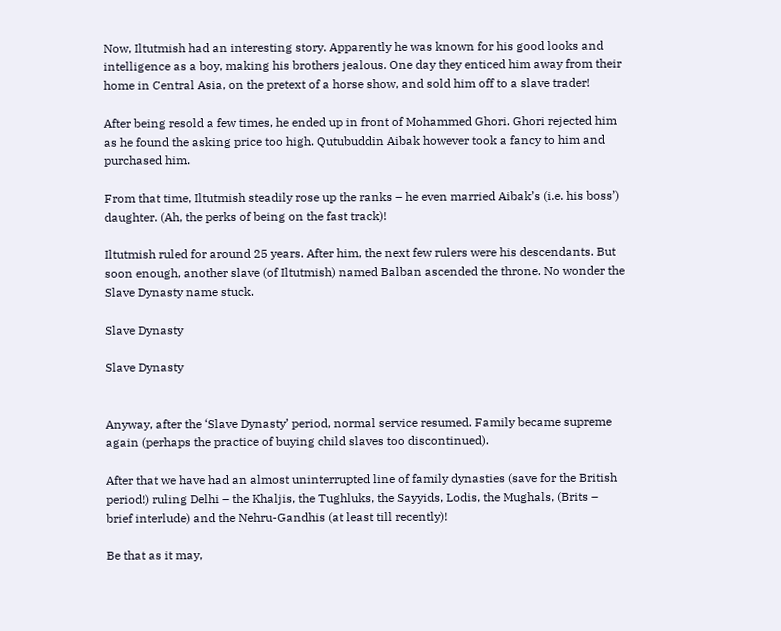Now, Iltutmish had an interesting story. Apparently he was known for his good looks and intelligence as a boy, making his brothers jealous. One day they enticed him away from their home in Central Asia, on the pretext of a horse show, and sold him off to a slave trader!

After being resold a few times, he ended up in front of Mohammed Ghori. Ghori rejected him as he found the asking price too high. Qutubuddin Aibak however took a fancy to him and purchased him.

From that time, Iltutmish steadily rose up the ranks – he even married Aibak’s (i.e. his boss’) daughter. (Ah, the perks of being on the fast track)!

Iltutmish ruled for around 25 years. After him, the next few rulers were his descendants. But soon enough, another slave (of Iltutmish) named Balban ascended the throne. No wonder the Slave Dynasty name stuck.

Slave Dynasty

Slave Dynasty


Anyway, after the ‘Slave Dynasty’ period, normal service resumed. Family became supreme again (perhaps the practice of buying child slaves too discontinued).

After that we have had an almost uninterrupted line of family dynasties (save for the British period!) ruling Delhi – the Khaljis, the Tughluks, the Sayyids, Lodis, the Mughals, (Brits – brief interlude) and the Nehru-Gandhis (at least till recently)!

Be that as it may,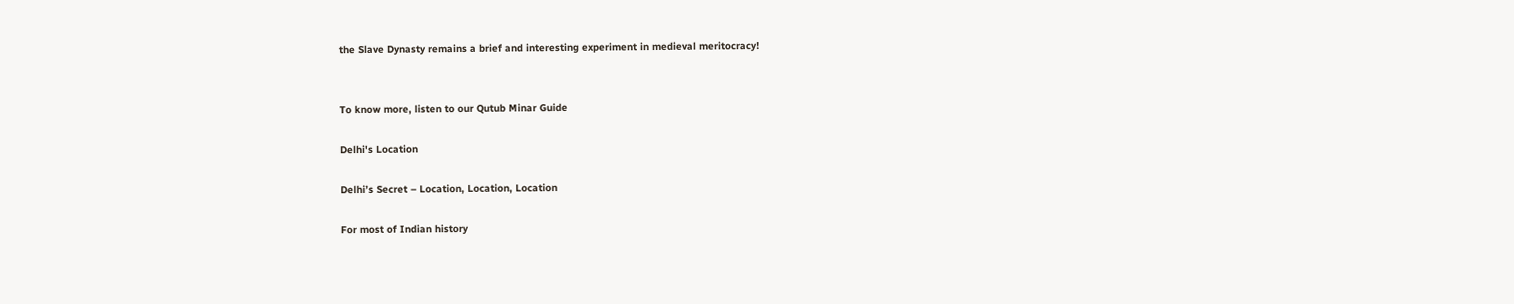the Slave Dynasty remains a brief and interesting experiment in medieval meritocracy!


To know more, listen to our Qutub Minar Guide

Delhi's Location

Delhi’s Secret – Location, Location, Location

For most of Indian history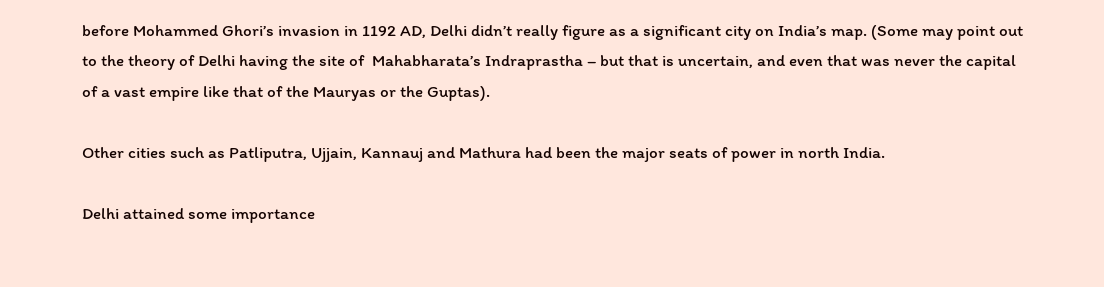before Mohammed Ghori’s invasion in 1192 AD, Delhi didn’t really figure as a significant city on India’s map. (Some may point out to the theory of Delhi having the site of  Mahabharata’s Indraprastha – but that is uncertain, and even that was never the capital of a vast empire like that of the Mauryas or the Guptas).

Other cities such as Patliputra, Ujjain, Kannauj and Mathura had been the major seats of power in north India.

Delhi attained some importance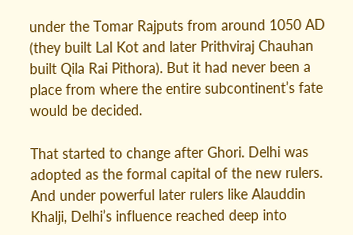under the Tomar Rajputs from around 1050 AD (they built Lal Kot and later Prithviraj Chauhan built Qila Rai Pithora). But it had never been a place from where the entire subcontinent’s fate would be decided.

That started to change after Ghori. Delhi was adopted as the formal capital of the new rulers. And under powerful later rulers like Alauddin Khalji, Delhi’s influence reached deep into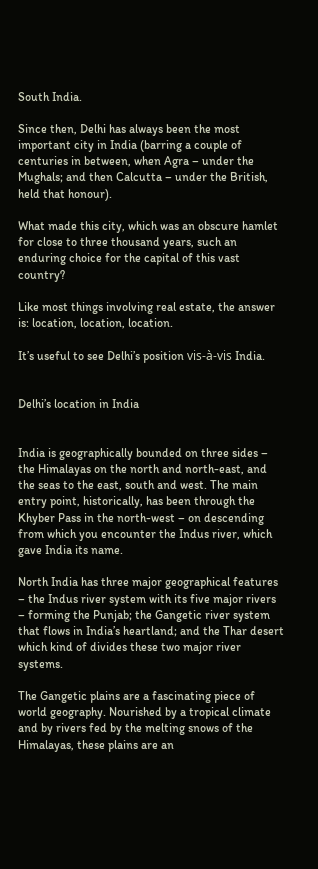South India.

Since then, Delhi has always been the most important city in India (barring a couple of centuries in between, when Agra – under the Mughals; and then Calcutta – under the British, held that honour).

What made this city, which was an obscure hamlet for close to three thousand years, such an enduring choice for the capital of this vast country?

Like most things involving real estate, the answer is: location, location, location.

It’s useful to see Delhi’s position vis-à-vis India.


Delhi’s location in India


India is geographically bounded on three sides – the Himalayas on the north and north-east, and the seas to the east, south and west. The main entry point, historically, has been through the Khyber Pass in the north-west – on descending from which you encounter the Indus river, which gave India its name.

North India has three major geographical features – the Indus river system with its five major rivers – forming the Punjab; the Gangetic river system that flows in India’s heartland; and the Thar desert which kind of divides these two major river systems.

The Gangetic plains are a fascinating piece of world geography. Nourished by a tropical climate and by rivers fed by the melting snows of the Himalayas, these plains are an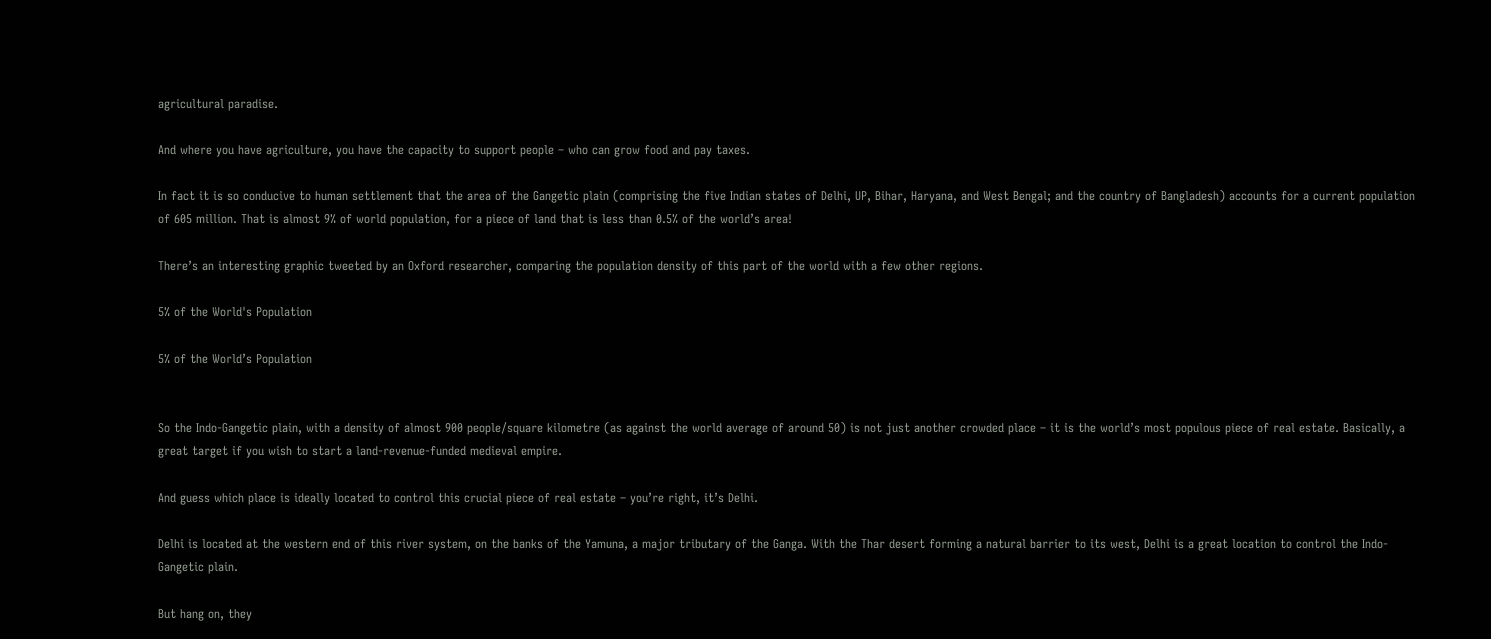agricultural paradise.

And where you have agriculture, you have the capacity to support people – who can grow food and pay taxes.

In fact it is so conducive to human settlement that the area of the Gangetic plain (comprising the five Indian states of Delhi, UP, Bihar, Haryana, and West Bengal; and the country of Bangladesh) accounts for a current population of 605 million. That is almost 9% of world population, for a piece of land that is less than 0.5% of the world’s area!

There’s an interesting graphic tweeted by an Oxford researcher, comparing the population density of this part of the world with a few other regions.

5% of the World's Population

5% of the World’s Population


So the Indo-Gangetic plain, with a density of almost 900 people/square kilometre (as against the world average of around 50) is not just another crowded place – it is the world’s most populous piece of real estate. Basically, a great target if you wish to start a land-revenue-funded medieval empire.

And guess which place is ideally located to control this crucial piece of real estate – you’re right, it’s Delhi.

Delhi is located at the western end of this river system, on the banks of the Yamuna, a major tributary of the Ganga. With the Thar desert forming a natural barrier to its west, Delhi is a great location to control the Indo-Gangetic plain.

But hang on, they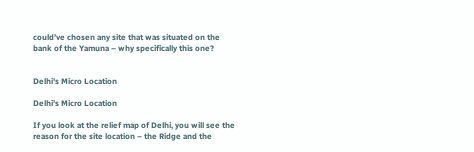could’ve chosen any site that was situated on the bank of the Yamuna – why specifically this one?


Delhi's Micro Location

Delhi’s Micro Location

If you look at the relief map of Delhi, you will see the reason for the site location – the Ridge and the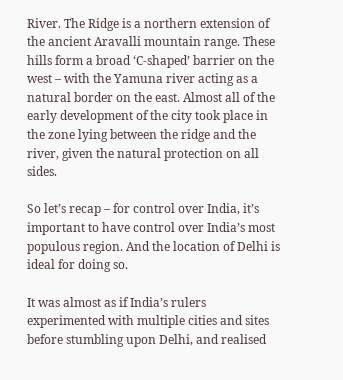River. The Ridge is a northern extension of the ancient Aravalli mountain range. These hills form a broad ‘C-shaped’ barrier on the west – with the Yamuna river acting as a natural border on the east. Almost all of the early development of the city took place in the zone lying between the ridge and the river, given the natural protection on all sides.

So let’s recap – for control over India, it’s important to have control over India’s most populous region. And the location of Delhi is ideal for doing so.

It was almost as if India’s rulers experimented with multiple cities and sites before stumbling upon Delhi, and realised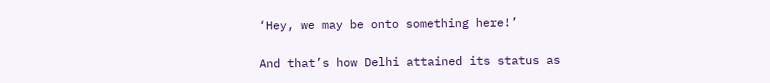‘Hey, we may be onto something here!’

And that’s how Delhi attained its status as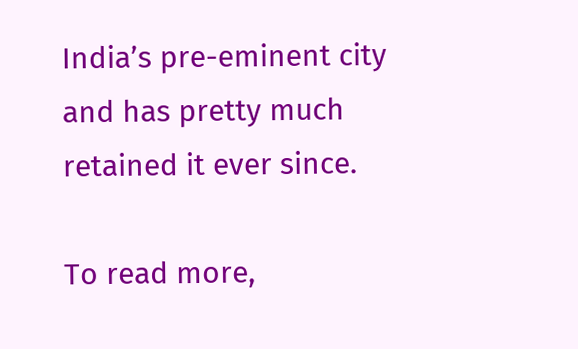India’s pre-eminent city and has pretty much retained it ever since.

To read more,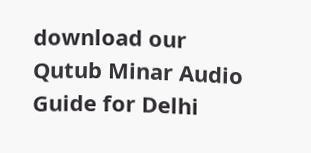download our Qutub Minar Audio Guide for Delhi